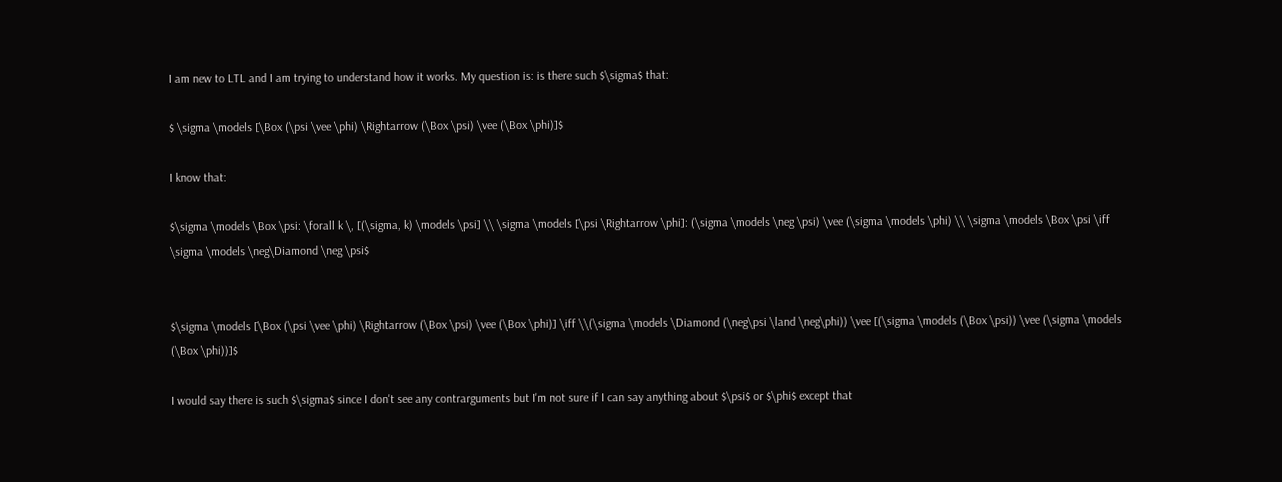I am new to LTL and I am trying to understand how it works. My question is: is there such $\sigma$ that:

$ \sigma \models [\Box (\psi \vee \phi) \Rightarrow (\Box \psi) \vee (\Box \phi)]$

I know that:

$\sigma \models \Box \psi: \forall k \, [(\sigma, k) \models \psi] \\ \sigma \models [\psi \Rightarrow \phi]: (\sigma \models \neg \psi) \vee (\sigma \models \phi) \\ \sigma \models \Box \psi \iff \sigma \models \neg\Diamond \neg \psi$


$\sigma \models [\Box (\psi \vee \phi) \Rightarrow (\Box \psi) \vee (\Box \phi)] \iff \\(\sigma \models \Diamond (\neg\psi \land \neg\phi)) \vee [(\sigma \models (\Box \psi)) \vee (\sigma \models (\Box \phi))]$

I would say there is such $\sigma$ since I don't see any contrarguments but I'm not sure if I can say anything about $\psi$ or $\phi$ except that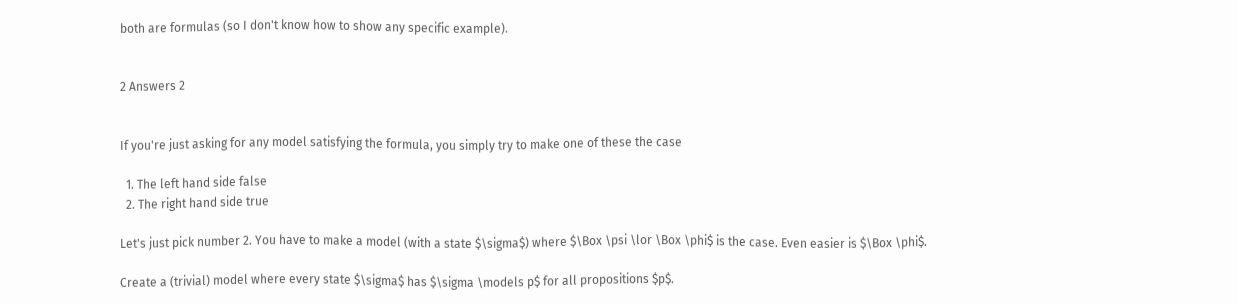both are formulas (so I don't know how to show any specific example).


2 Answers 2


If you're just asking for any model satisfying the formula, you simply try to make one of these the case

  1. The left hand side false
  2. The right hand side true

Let's just pick number 2. You have to make a model (with a state $\sigma$) where $\Box \psi \lor \Box \phi$ is the case. Even easier is $\Box \phi$.

Create a (trivial) model where every state $\sigma$ has $\sigma \models p$ for all propositions $p$.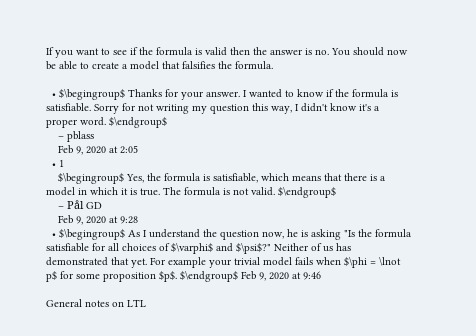If you want to see if the formula is valid then the answer is no. You should now be able to create a model that falsifies the formula.

  • $\begingroup$ Thanks for your answer. I wanted to know if the formula is satisfiable. Sorry for not writing my question this way, I didn't know it's a proper word. $\endgroup$
    – pblass
    Feb 9, 2020 at 2:05
  • 1
    $\begingroup$ Yes, the formula is satisfiable, which means that there is a model in which it is true. The formula is not valid. $\endgroup$
    – Pål GD
    Feb 9, 2020 at 9:28
  • $\begingroup$ As I understand the question now, he is asking "Is the formula satisfiable for all choices of $\varphi$ and $\psi$?" Neither of us has demonstrated that yet. For example your trivial model fails when $\phi = \lnot p$ for some proposition $p$. $\endgroup$ Feb 9, 2020 at 9:46

General notes on LTL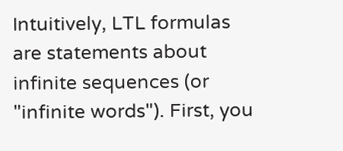Intuitively, LTL formulas are statements about infinite sequences (or "infinite words"). First, you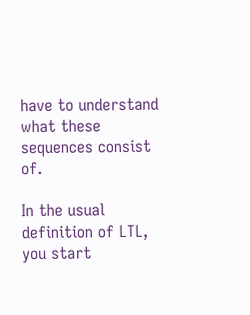have to understand what these sequences consist of.

In the usual definition of LTL, you start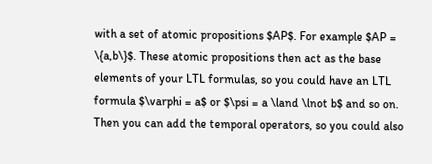with a set of atomic propositions $AP$. For example $AP = \{a,b\}$. These atomic propositions then act as the base elements of your LTL formulas, so you could have an LTL formula $\varphi = a$ or $\psi = a \land \lnot b$ and so on. Then you can add the temporal operators, so you could also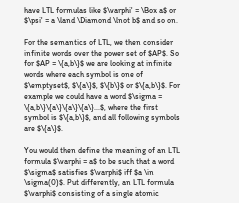have LTL formulas like $\varphi' = \Box a$ or $\psi' = a \land \Diamond \lnot b$ and so on.

For the semantics of LTL, we then consider infinite words over the power set of $AP$. So for $AP = \{a,b\}$ we are looking at infinite words where each symbol is one of $\emptyset$, $\{a\}$, $\{b\}$ or $\{a,b\}$. For example we could have a word $\sigma = \{a,b\}\{a\}\{a\}\{a\}...$, where the first symbol is $\{a,b\}$, and all following symbols are $\{a\}$.

You would then define the meaning of an LTL formula $\varphi = a$ to be such that a word $\sigma$ satisfies $\varphi$ iff $a \in \sigma(0)$. Put differently, an LTL formula $\varphi$ consisting of a single atomic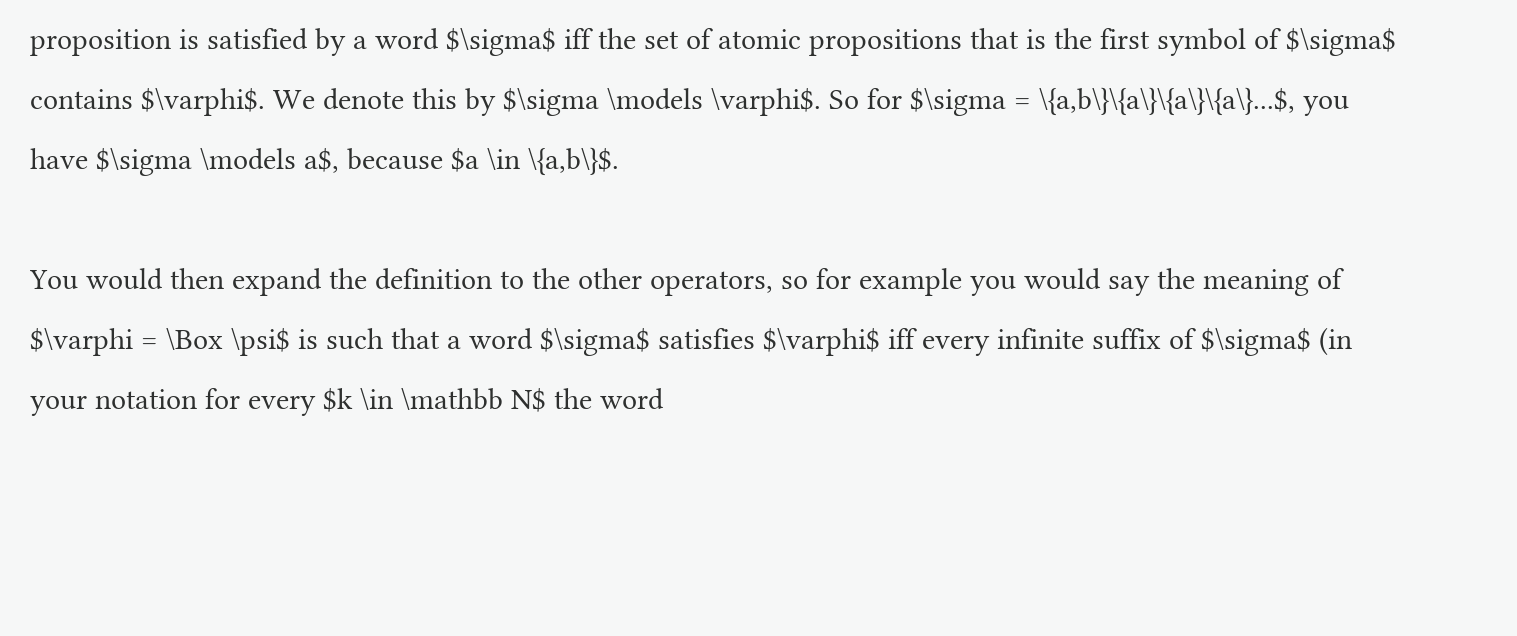proposition is satisfied by a word $\sigma$ iff the set of atomic propositions that is the first symbol of $\sigma$ contains $\varphi$. We denote this by $\sigma \models \varphi$. So for $\sigma = \{a,b\}\{a\}\{a\}\{a\}...$, you have $\sigma \models a$, because $a \in \{a,b\}$.

You would then expand the definition to the other operators, so for example you would say the meaning of $\varphi = \Box \psi$ is such that a word $\sigma$ satisfies $\varphi$ iff every infinite suffix of $\sigma$ (in your notation for every $k \in \mathbb N$ the word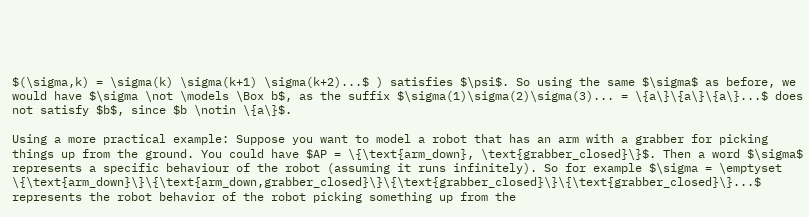$(\sigma,k) = \sigma(k) \sigma(k+1) \sigma(k+2)...$ ) satisfies $\psi$. So using the same $\sigma$ as before, we would have $\sigma \not \models \Box b$, as the suffix $\sigma(1)\sigma(2)\sigma(3)... = \{a\}\{a\}\{a\}...$ does not satisfy $b$, since $b \notin \{a\}$.

Using a more practical example: Suppose you want to model a robot that has an arm with a grabber for picking things up from the ground. You could have $AP = \{\text{arm_down}, \text{grabber_closed}\}$. Then a word $\sigma$ represents a specific behaviour of the robot (assuming it runs infinitely). So for example $\sigma = \emptyset \{\text{arm_down}\}\{\text{arm_down,grabber_closed}\}\{\text{grabber_closed}\}\{\text{grabber_closed}\}...$ represents the robot behavior of the robot picking something up from the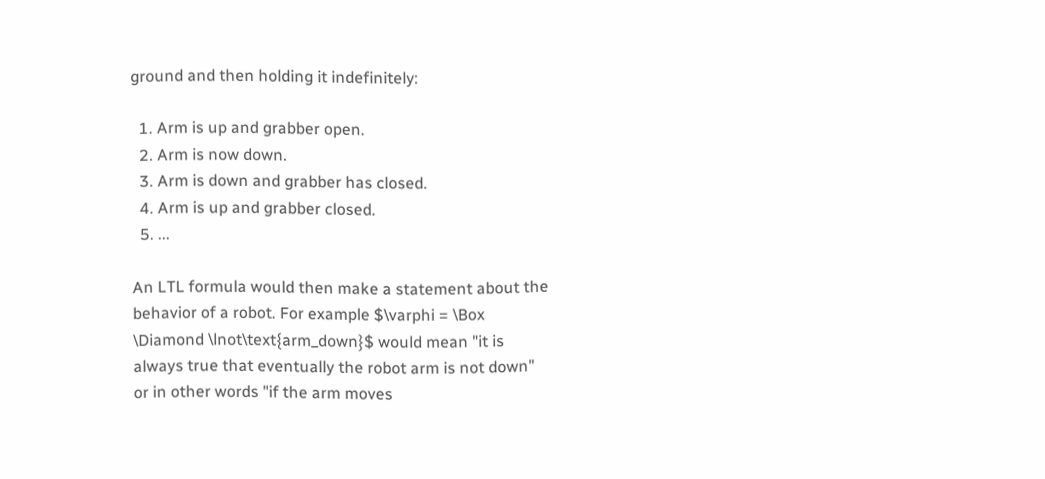ground and then holding it indefinitely:

  1. Arm is up and grabber open.
  2. Arm is now down.
  3. Arm is down and grabber has closed.
  4. Arm is up and grabber closed.
  5. ...

An LTL formula would then make a statement about the behavior of a robot. For example $\varphi = \Box \Diamond \lnot\text{arm_down}$ would mean "it is always true that eventually the robot arm is not down" or in other words "if the arm moves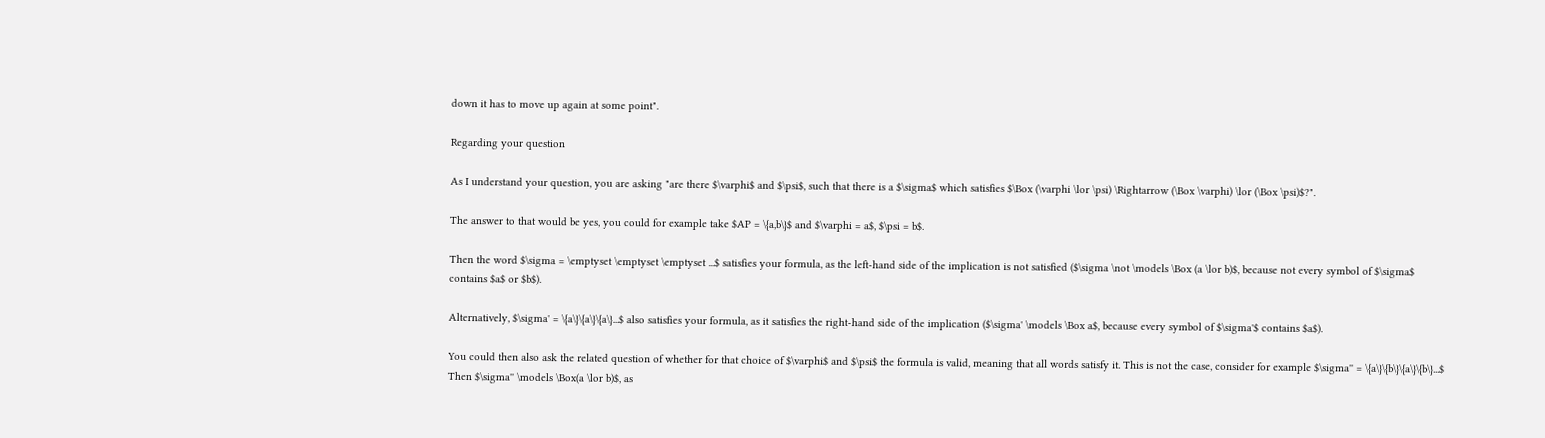down it has to move up again at some point".

Regarding your question

As I understand your question, you are asking "are there $\varphi$ and $\psi$, such that there is a $\sigma$ which satisfies $\Box (\varphi \lor \psi) \Rightarrow (\Box \varphi) \lor (\Box \psi)$?".

The answer to that would be yes, you could for example take $AP = \{a,b\}$ and $\varphi = a$, $\psi = b$.

Then the word $\sigma = \emptyset \emptyset \emptyset ...$ satisfies your formula, as the left-hand side of the implication is not satisfied ($\sigma \not \models \Box (a \lor b)$, because not every symbol of $\sigma$ contains $a$ or $b$).

Alternatively, $\sigma' = \{a\}\{a\}\{a\}...$ also satisfies your formula, as it satisfies the right-hand side of the implication ($\sigma' \models \Box a$, because every symbol of $\sigma'$ contains $a$).

You could then also ask the related question of whether for that choice of $\varphi$ and $\psi$ the formula is valid, meaning that all words satisfy it. This is not the case, consider for example $\sigma'' = \{a\}\{b\}\{a\}\{b\}...$ Then $\sigma'' \models \Box(a \lor b)$, as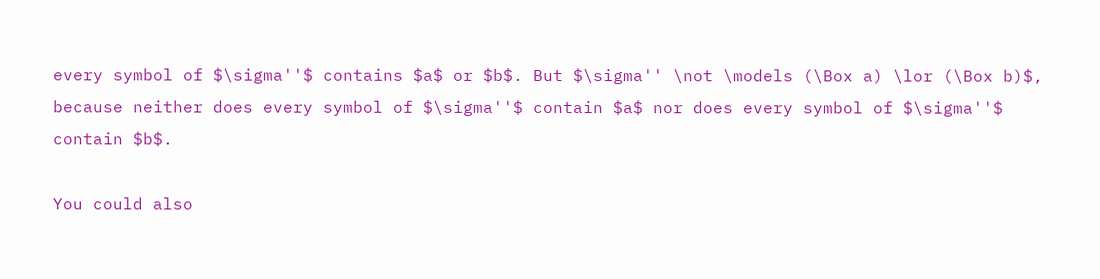every symbol of $\sigma''$ contains $a$ or $b$. But $\sigma'' \not \models (\Box a) \lor (\Box b)$, because neither does every symbol of $\sigma''$ contain $a$ nor does every symbol of $\sigma''$ contain $b$.

You could also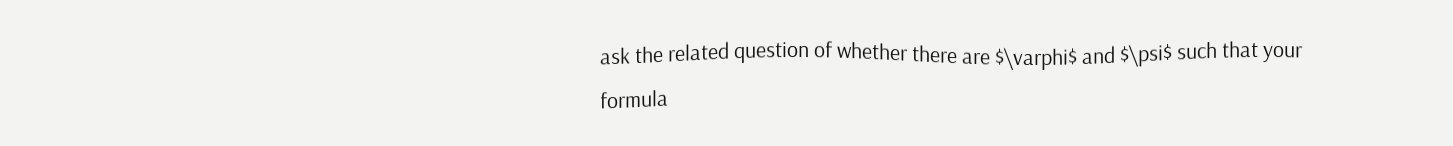ask the related question of whether there are $\varphi$ and $\psi$ such that your formula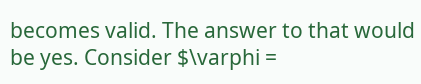becomes valid. The answer to that would be yes. Consider $\varphi =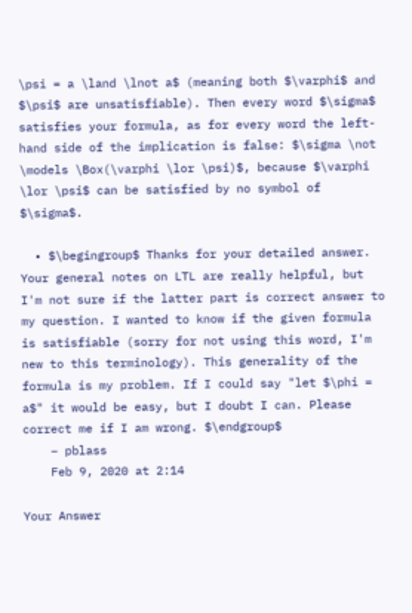\psi = a \land \lnot a$ (meaning both $\varphi$ and $\psi$ are unsatisfiable). Then every word $\sigma$ satisfies your formula, as for every word the left-hand side of the implication is false: $\sigma \not \models \Box(\varphi \lor \psi)$, because $\varphi \lor \psi$ can be satisfied by no symbol of $\sigma$.

  • $\begingroup$ Thanks for your detailed answer. Your general notes on LTL are really helpful, but I'm not sure if the latter part is correct answer to my question. I wanted to know if the given formula is satisfiable (sorry for not using this word, I'm new to this terminology). This generality of the formula is my problem. If I could say "let $\phi = a$" it would be easy, but I doubt I can. Please correct me if I am wrong. $\endgroup$
    – pblass
    Feb 9, 2020 at 2:14

Your Answer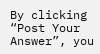By clicking “Post Your Answer”, you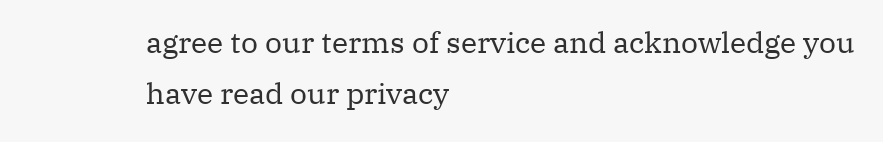agree to our terms of service and acknowledge you have read our privacy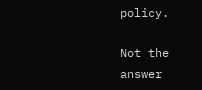policy.

Not the answer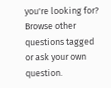you're looking for? Browse other questions tagged or ask your own question.